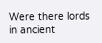Were there lords in ancient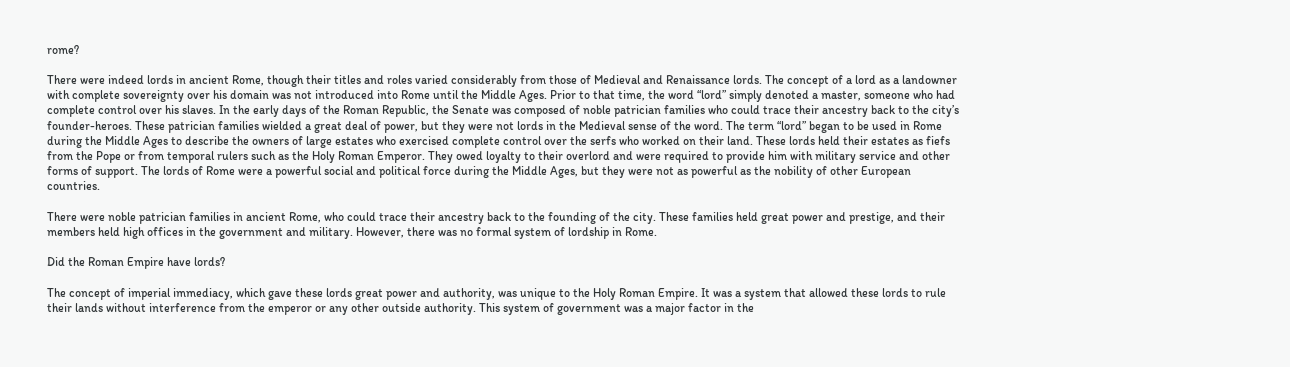rome?

There were indeed lords in ancient Rome, though their titles and roles varied considerably from those of Medieval and Renaissance lords. The concept of a lord as a landowner with complete sovereignty over his domain was not introduced into Rome until the Middle Ages. Prior to that time, the word “lord” simply denoted a master, someone who had complete control over his slaves. In the early days of the Roman Republic, the Senate was composed of noble patrician families who could trace their ancestry back to the city’s founder-heroes. These patrician families wielded a great deal of power, but they were not lords in the Medieval sense of the word. The term “lord” began to be used in Rome during the Middle Ages to describe the owners of large estates who exercised complete control over the serfs who worked on their land. These lords held their estates as fiefs from the Pope or from temporal rulers such as the Holy Roman Emperor. They owed loyalty to their overlord and were required to provide him with military service and other forms of support. The lords of Rome were a powerful social and political force during the Middle Ages, but they were not as powerful as the nobility of other European countries.

There were noble patrician families in ancient Rome, who could trace their ancestry back to the founding of the city. These families held great power and prestige, and their members held high offices in the government and military. However, there was no formal system of lordship in Rome.

Did the Roman Empire have lords?

The concept of imperial immediacy, which gave these lords great power and authority, was unique to the Holy Roman Empire. It was a system that allowed these lords to rule their lands without interference from the emperor or any other outside authority. This system of government was a major factor in the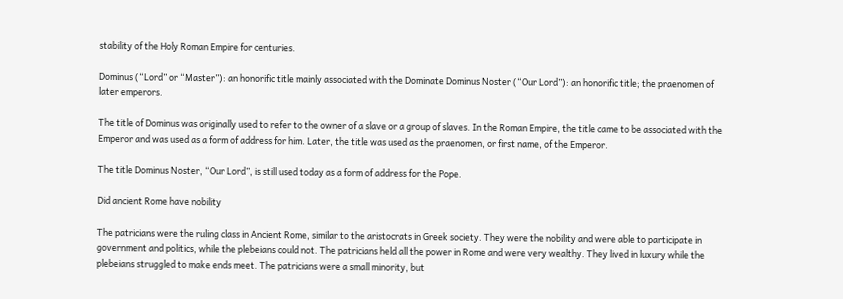stability of the Holy Roman Empire for centuries.

Dominus (“Lord” or “Master”): an honorific title mainly associated with the Dominate Dominus Noster (“Our Lord”): an honorific title; the praenomen of later emperors.

The title of Dominus was originally used to refer to the owner of a slave or a group of slaves. In the Roman Empire, the title came to be associated with the Emperor and was used as a form of address for him. Later, the title was used as the praenomen, or first name, of the Emperor.

The title Dominus Noster, “Our Lord”, is still used today as a form of address for the Pope.

Did ancient Rome have nobility

The patricians were the ruling class in Ancient Rome, similar to the aristocrats in Greek society. They were the nobility and were able to participate in government and politics, while the plebeians could not. The patricians held all the power in Rome and were very wealthy. They lived in luxury while the plebeians struggled to make ends meet. The patricians were a small minority, but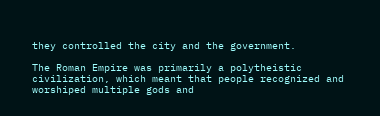they controlled the city and the government.

The Roman Empire was primarily a polytheistic civilization, which meant that people recognized and worshiped multiple gods and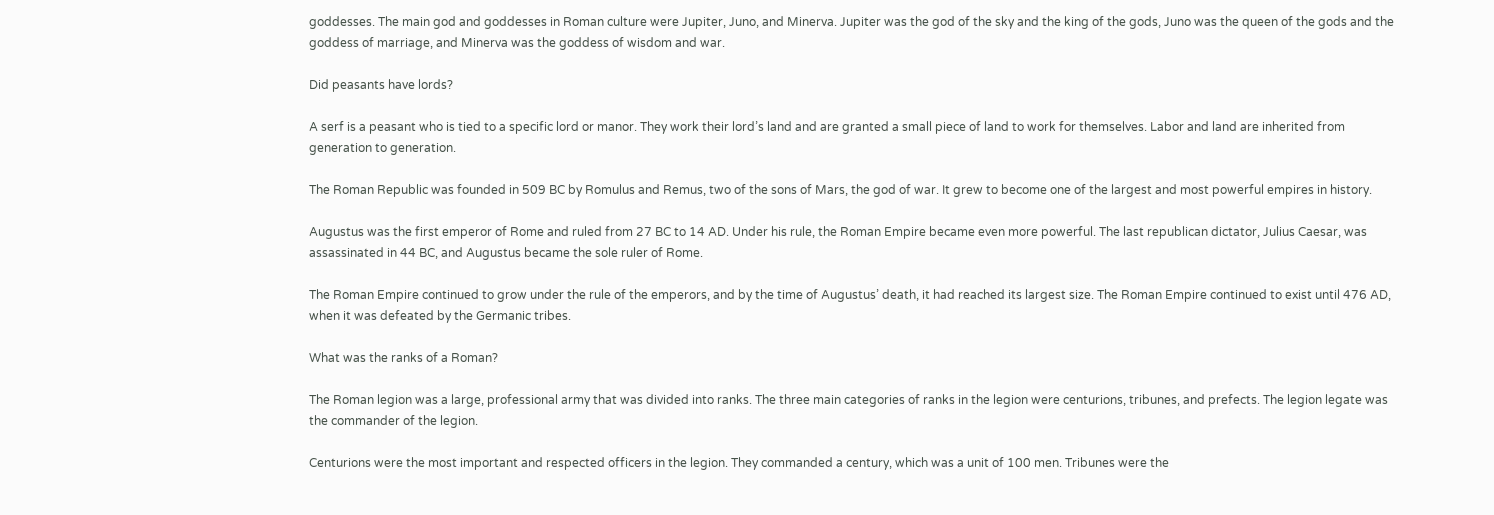goddesses. The main god and goddesses in Roman culture were Jupiter, Juno, and Minerva. Jupiter was the god of the sky and the king of the gods, Juno was the queen of the gods and the goddess of marriage, and Minerva was the goddess of wisdom and war.

Did peasants have lords?

A serf is a peasant who is tied to a specific lord or manor. They work their lord’s land and are granted a small piece of land to work for themselves. Labor and land are inherited from generation to generation.

The Roman Republic was founded in 509 BC by Romulus and Remus, two of the sons of Mars, the god of war. It grew to become one of the largest and most powerful empires in history.

Augustus was the first emperor of Rome and ruled from 27 BC to 14 AD. Under his rule, the Roman Empire became even more powerful. The last republican dictator, Julius Caesar, was assassinated in 44 BC, and Augustus became the sole ruler of Rome.

The Roman Empire continued to grow under the rule of the emperors, and by the time of Augustus’ death, it had reached its largest size. The Roman Empire continued to exist until 476 AD, when it was defeated by the Germanic tribes.

What was the ranks of a Roman?

The Roman legion was a large, professional army that was divided into ranks. The three main categories of ranks in the legion were centurions, tribunes, and prefects. The legion legate was the commander of the legion.

Centurions were the most important and respected officers in the legion. They commanded a century, which was a unit of 100 men. Tribunes were the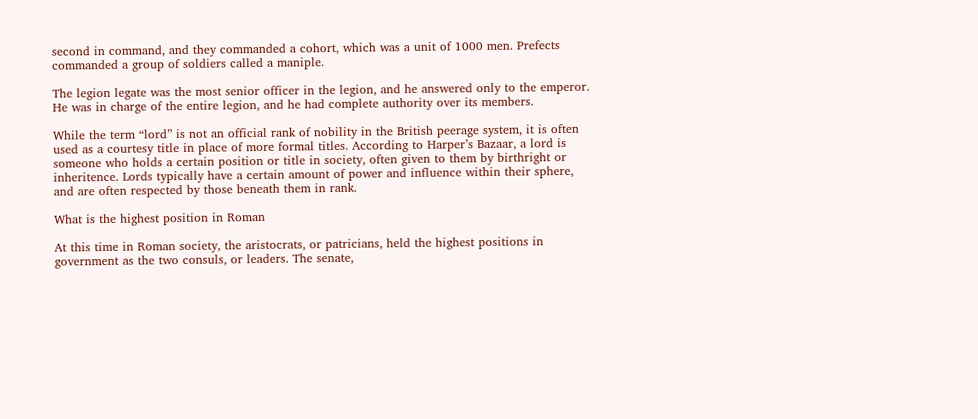second in command, and they commanded a cohort, which was a unit of 1000 men. Prefects commanded a group of soldiers called a maniple.

The legion legate was the most senior officer in the legion, and he answered only to the emperor. He was in charge of the entire legion, and he had complete authority over its members.

While the term “lord” is not an official rank of nobility in the British peerage system, it is often used as a courtesy title in place of more formal titles. According to Harper’s Bazaar, a lord is someone who holds a certain position or title in society, often given to them by birthright or inheritence. Lords typically have a certain amount of power and influence within their sphere, and are often respected by those beneath them in rank.

What is the highest position in Roman

At this time in Roman society, the aristocrats, or patricians, held the highest positions in government as the two consuls, or leaders. The senate,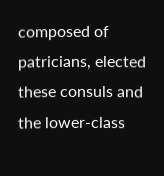composed of patricians, elected these consuls and the lower-class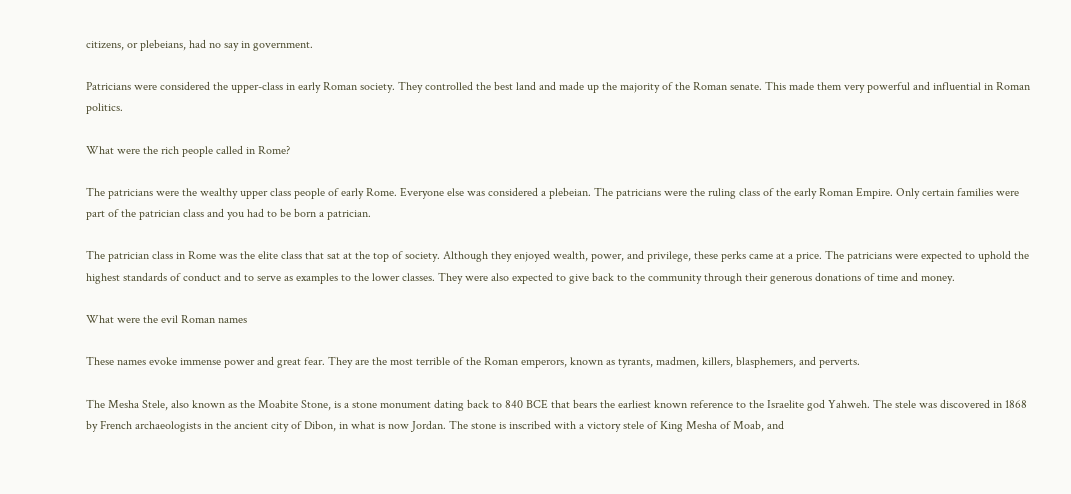citizens, or plebeians, had no say in government.

Patricians were considered the upper-class in early Roman society. They controlled the best land and made up the majority of the Roman senate. This made them very powerful and influential in Roman politics.

What were the rich people called in Rome?

The patricians were the wealthy upper class people of early Rome. Everyone else was considered a plebeian. The patricians were the ruling class of the early Roman Empire. Only certain families were part of the patrician class and you had to be born a patrician.

The patrician class in Rome was the elite class that sat at the top of society. Although they enjoyed wealth, power, and privilege, these perks came at a price. The patricians were expected to uphold the highest standards of conduct and to serve as examples to the lower classes. They were also expected to give back to the community through their generous donations of time and money.

What were the evil Roman names

These names evoke immense power and great fear. They are the most terrible of the Roman emperors, known as tyrants, madmen, killers, blasphemers, and perverts.

The Mesha Stele, also known as the Moabite Stone, is a stone monument dating back to 840 BCE that bears the earliest known reference to the Israelite god Yahweh. The stele was discovered in 1868 by French archaeologists in the ancient city of Dibon, in what is now Jordan. The stone is inscribed with a victory stele of King Mesha of Moab, and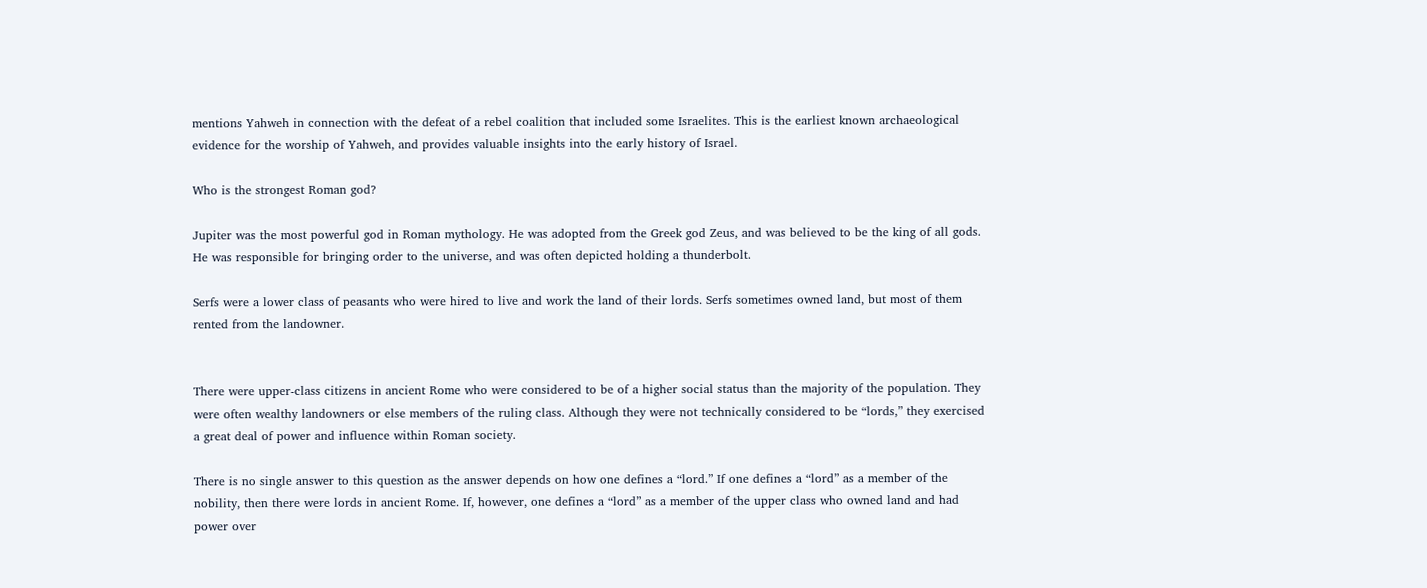mentions Yahweh in connection with the defeat of a rebel coalition that included some Israelites. This is the earliest known archaeological evidence for the worship of Yahweh, and provides valuable insights into the early history of Israel.

Who is the strongest Roman god?

Jupiter was the most powerful god in Roman mythology. He was adopted from the Greek god Zeus, and was believed to be the king of all gods. He was responsible for bringing order to the universe, and was often depicted holding a thunderbolt.

Serfs were a lower class of peasants who were hired to live and work the land of their lords. Serfs sometimes owned land, but most of them rented from the landowner.


There were upper-class citizens in ancient Rome who were considered to be of a higher social status than the majority of the population. They were often wealthy landowners or else members of the ruling class. Although they were not technically considered to be “lords,” they exercised a great deal of power and influence within Roman society.

There is no single answer to this question as the answer depends on how one defines a “lord.” If one defines a “lord” as a member of the nobility, then there were lords in ancient Rome. If, however, one defines a “lord” as a member of the upper class who owned land and had power over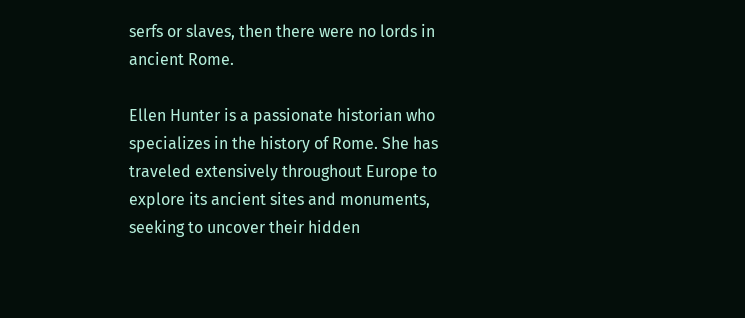serfs or slaves, then there were no lords in ancient Rome.

Ellen Hunter is a passionate historian who specializes in the history of Rome. She has traveled extensively throughout Europe to explore its ancient sites and monuments, seeking to uncover their hidden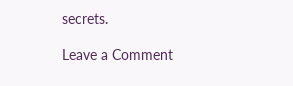secrets.

Leave a Comment